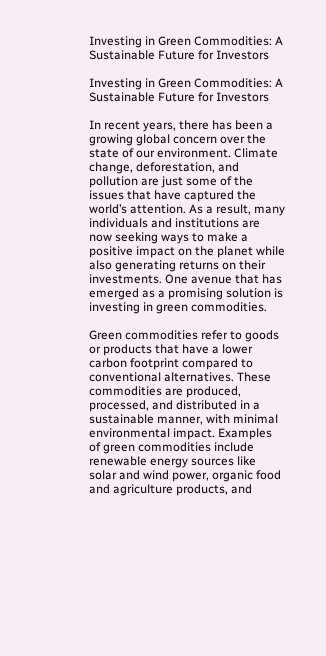Investing in Green Commodities: A Sustainable Future for Investors

Investing in Green Commodities: A Sustainable Future for Investors

In recent years, there has been a growing global concern over the state of our environment. Climate change, deforestation, and pollution are just some of the issues that have captured the world’s attention. As a result, many individuals and institutions are now seeking ways to make a positive impact on the planet while also generating returns on their investments. One avenue that has emerged as a promising solution is investing in green commodities.

Green commodities refer to goods or products that have a lower carbon footprint compared to conventional alternatives. These commodities are produced, processed, and distributed in a sustainable manner, with minimal environmental impact. Examples of green commodities include renewable energy sources like solar and wind power, organic food and agriculture products, and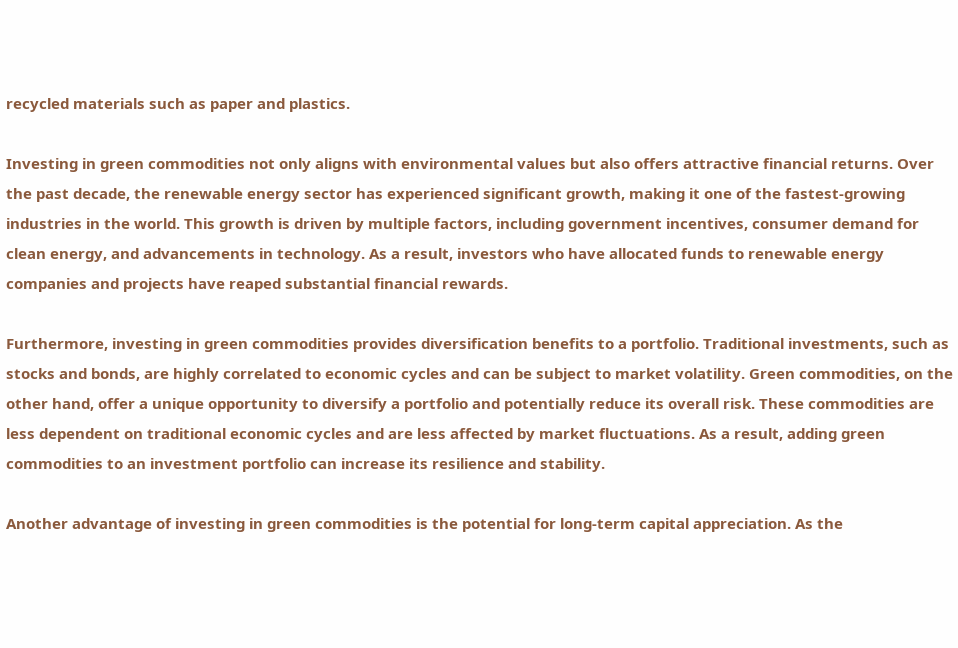recycled materials such as paper and plastics.

Investing in green commodities not only aligns with environmental values but also offers attractive financial returns. Over the past decade, the renewable energy sector has experienced significant growth, making it one of the fastest-growing industries in the world. This growth is driven by multiple factors, including government incentives, consumer demand for clean energy, and advancements in technology. As a result, investors who have allocated funds to renewable energy companies and projects have reaped substantial financial rewards.

Furthermore, investing in green commodities provides diversification benefits to a portfolio. Traditional investments, such as stocks and bonds, are highly correlated to economic cycles and can be subject to market volatility. Green commodities, on the other hand, offer a unique opportunity to diversify a portfolio and potentially reduce its overall risk. These commodities are less dependent on traditional economic cycles and are less affected by market fluctuations. As a result, adding green commodities to an investment portfolio can increase its resilience and stability.

Another advantage of investing in green commodities is the potential for long-term capital appreciation. As the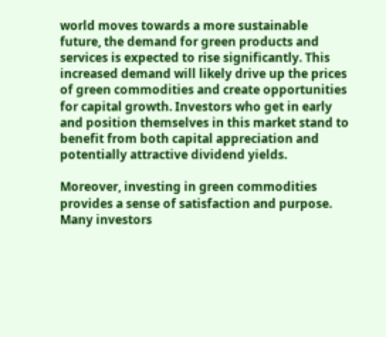world moves towards a more sustainable future, the demand for green products and services is expected to rise significantly. This increased demand will likely drive up the prices of green commodities and create opportunities for capital growth. Investors who get in early and position themselves in this market stand to benefit from both capital appreciation and potentially attractive dividend yields.

Moreover, investing in green commodities provides a sense of satisfaction and purpose. Many investors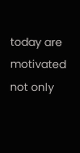today are motivated not only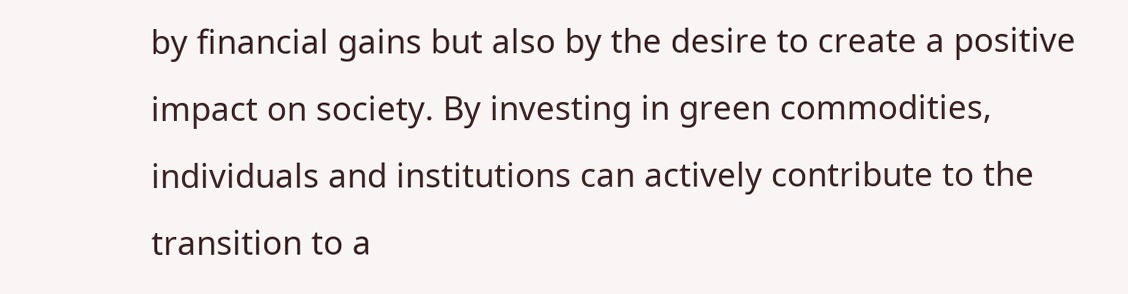by financial gains but also by the desire to create a positive impact on society. By investing in green commodities, individuals and institutions can actively contribute to the transition to a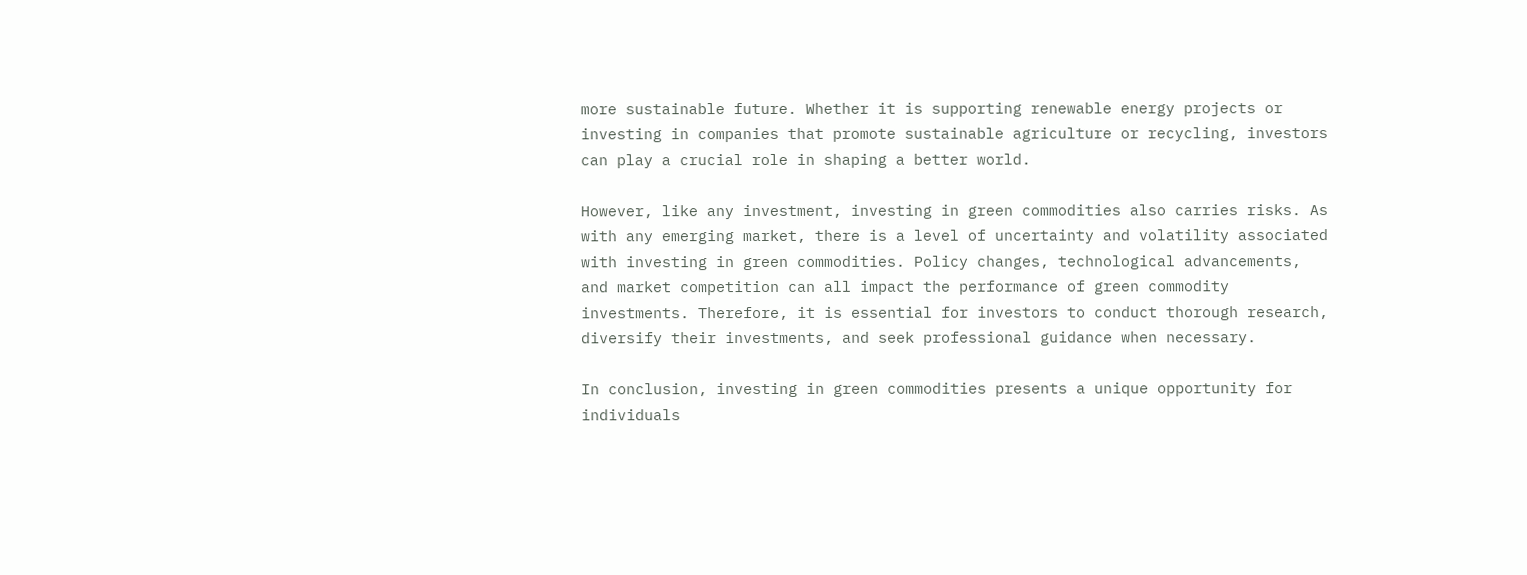more sustainable future. Whether it is supporting renewable energy projects or investing in companies that promote sustainable agriculture or recycling, investors can play a crucial role in shaping a better world.

However, like any investment, investing in green commodities also carries risks. As with any emerging market, there is a level of uncertainty and volatility associated with investing in green commodities. Policy changes, technological advancements, and market competition can all impact the performance of green commodity investments. Therefore, it is essential for investors to conduct thorough research, diversify their investments, and seek professional guidance when necessary.

In conclusion, investing in green commodities presents a unique opportunity for individuals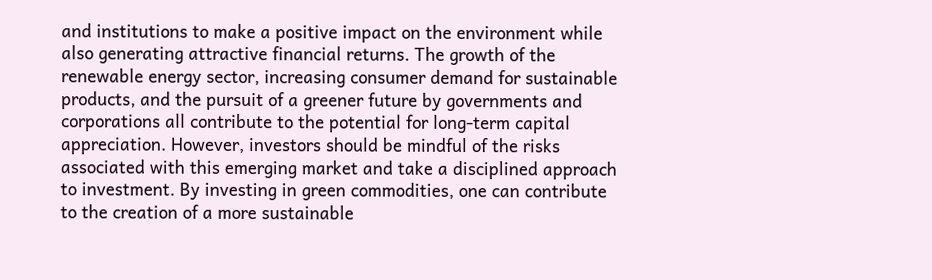and institutions to make a positive impact on the environment while also generating attractive financial returns. The growth of the renewable energy sector, increasing consumer demand for sustainable products, and the pursuit of a greener future by governments and corporations all contribute to the potential for long-term capital appreciation. However, investors should be mindful of the risks associated with this emerging market and take a disciplined approach to investment. By investing in green commodities, one can contribute to the creation of a more sustainable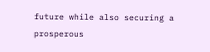future while also securing a prosperous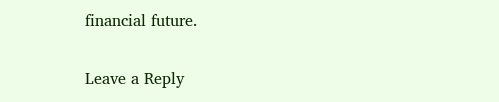financial future.

Leave a Reply